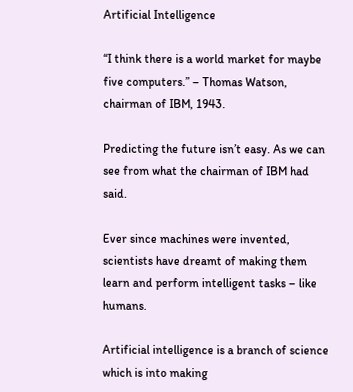Artificial Intelligence

“I think there is a world market for maybe five computers.” – Thomas Watson, chairman of IBM, 1943.

Predicting the future isn’t easy. As we can see from what the chairman of IBM had said.

Ever since machines were invented, scientists have dreamt of making them learn and perform intelligent tasks – like humans.

Artificial intelligence is a branch of science which is into making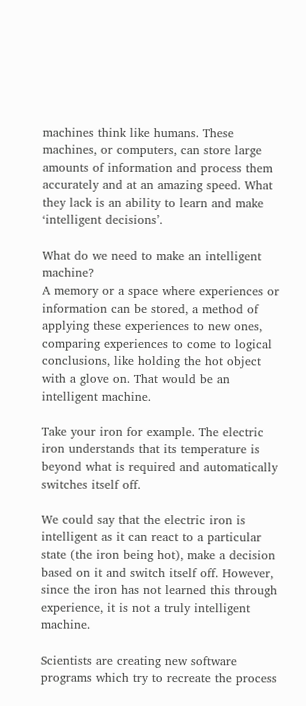machines think like humans. These machines, or computers, can store large amounts of information and process them accurately and at an amazing speed. What they lack is an ability to learn and make ‘intelligent decisions’.

What do we need to make an intelligent machine?
A memory or a space where experiences or information can be stored, a method of applying these experiences to new ones, comparing experiences to come to logical conclusions, like holding the hot object with a glove on. That would be an intelligent machine.

Take your iron for example. The electric iron understands that its temperature is beyond what is required and automatically switches itself off.

We could say that the electric iron is intelligent as it can react to a particular state (the iron being hot), make a decision based on it and switch itself off. However, since the iron has not learned this through experience, it is not a truly intelligent machine.

Scientists are creating new software programs which try to recreate the process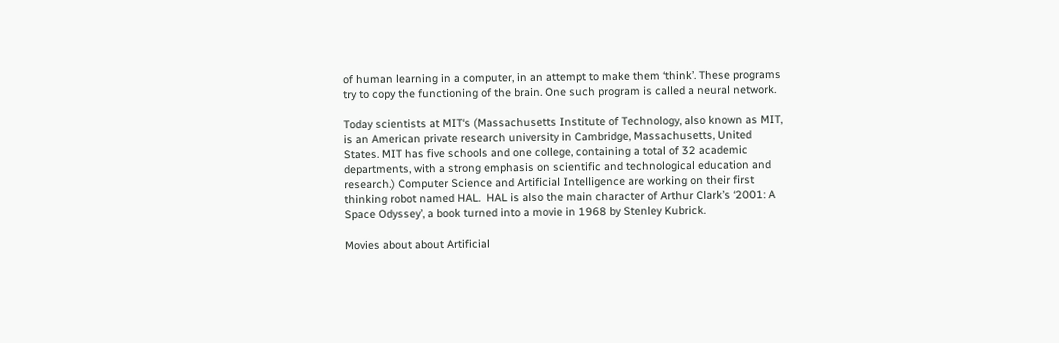of human learning in a computer, in an attempt to make them ‘think’. These programs try to copy the functioning of the brain. One such program is called a neural network.

Today scientists at MIT‘s (Massachusetts Institute of Technology, also known as MIT, is an American private research university in Cambridge, Massachusetts, United States. MIT has five schools and one college, containing a total of 32 academic departments, with a strong emphasis on scientific and technological education and research.) Computer Science and Artificial Intelligence are working on their first thinking robot named HAL.  HAL is also the main character of Arthur Clark’s ‘2001: A Space Odyssey’, a book turned into a movie in 1968 by Stenley Kubrick.

Movies about about Artificial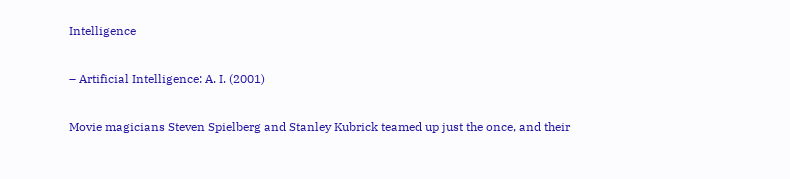Intelligence

– Artificial Intelligence: A. I. (2001)

Movie magicians Steven Spielberg and Stanley Kubrick teamed up just the once, and their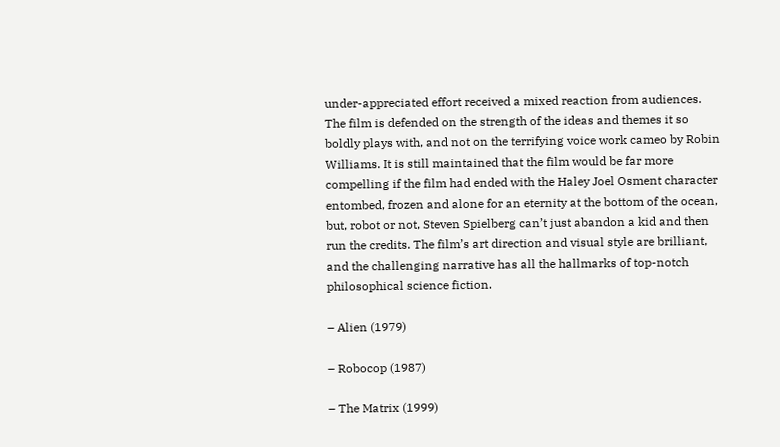under-appreciated effort received a mixed reaction from audiences. The film is defended on the strength of the ideas and themes it so boldly plays with, and not on the terrifying voice work cameo by Robin Williams. It is still maintained that the film would be far more compelling if the film had ended with the Haley Joel Osment character entombed, frozen and alone for an eternity at the bottom of the ocean, but, robot or not, Steven Spielberg can’t just abandon a kid and then run the credits. The film’s art direction and visual style are brilliant, and the challenging narrative has all the hallmarks of top-notch philosophical science fiction.

– Alien (1979)

– Robocop (1987)

– The Matrix (1999)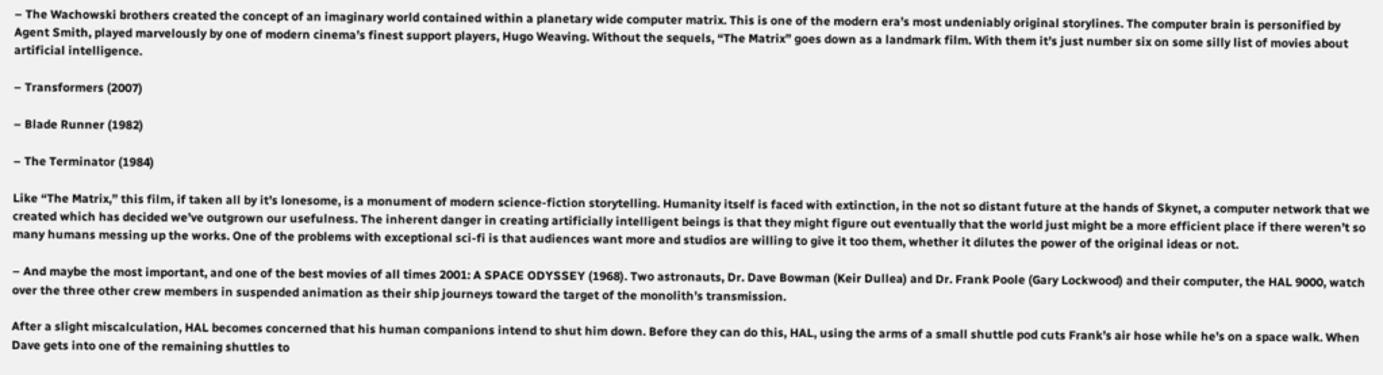– The Wachowski brothers created the concept of an imaginary world contained within a planetary wide computer matrix. This is one of the modern era’s most undeniably original storylines. The computer brain is personified by Agent Smith, played marvelously by one of modern cinema’s finest support players, Hugo Weaving. Without the sequels, “The Matrix” goes down as a landmark film. With them it’s just number six on some silly list of movies about artificial intelligence.

– Transformers (2007)

– Blade Runner (1982)

– The Terminator (1984)

Like “The Matrix,” this film, if taken all by it’s lonesome, is a monument of modern science-fiction storytelling. Humanity itself is faced with extinction, in the not so distant future at the hands of Skynet, a computer network that we created which has decided we’ve outgrown our usefulness. The inherent danger in creating artificially intelligent beings is that they might figure out eventually that the world just might be a more efficient place if there weren’t so many humans messing up the works. One of the problems with exceptional sci-fi is that audiences want more and studios are willing to give it too them, whether it dilutes the power of the original ideas or not.

– And maybe the most important, and one of the best movies of all times 2001: A SPACE ODYSSEY (1968). Two astronauts, Dr. Dave Bowman (Keir Dullea) and Dr. Frank Poole (Gary Lockwood) and their computer, the HAL 9000, watch over the three other crew members in suspended animation as their ship journeys toward the target of the monolith’s transmission.

After a slight miscalculation, HAL becomes concerned that his human companions intend to shut him down. Before they can do this, HAL, using the arms of a small shuttle pod cuts Frank’s air hose while he’s on a space walk. When Dave gets into one of the remaining shuttles to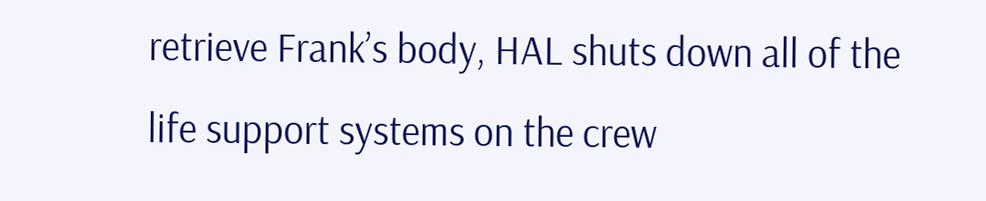retrieve Frank’s body, HAL shuts down all of the life support systems on the crew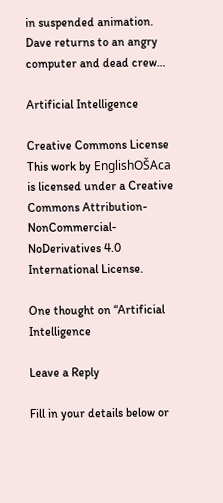in suspended animation. Dave returns to an angry computer and dead crew…

Artificial Intelligence

Creative Commons License
This work by EnglishOŠAca is licensed under a Creative Commons Attribution-NonCommercial-NoDerivatives 4.0 International License.

One thought on “Artificial Intelligence

Leave a Reply

Fill in your details below or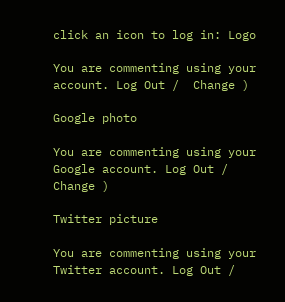click an icon to log in: Logo

You are commenting using your account. Log Out /  Change )

Google photo

You are commenting using your Google account. Log Out /  Change )

Twitter picture

You are commenting using your Twitter account. Log Out /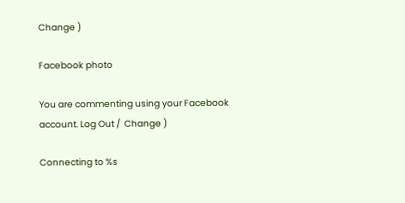Change )

Facebook photo

You are commenting using your Facebook account. Log Out /  Change )

Connecting to %s